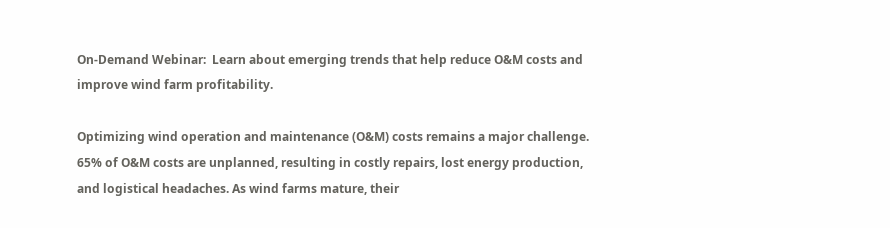On-Demand Webinar:  Learn about emerging trends that help reduce O&M costs and improve wind farm profitability.

Optimizing wind operation and maintenance (O&M) costs remains a major challenge. 65% of O&M costs are unplanned, resulting in costly repairs, lost energy production, and logistical headaches. As wind farms mature, their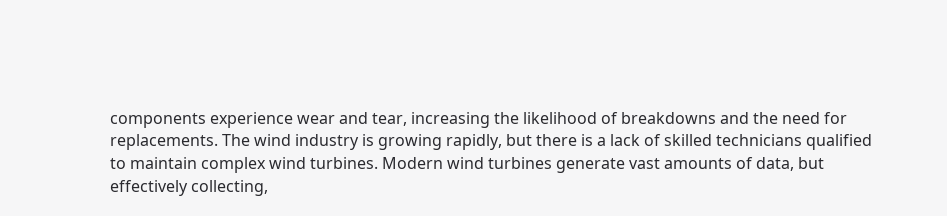components experience wear and tear, increasing the likelihood of breakdowns and the need for replacements. The wind industry is growing rapidly, but there is a lack of skilled technicians qualified to maintain complex wind turbines. Modern wind turbines generate vast amounts of data, but effectively collecting,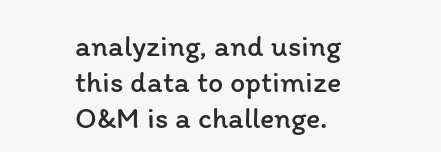analyzing, and using this data to optimize O&M is a challenge.